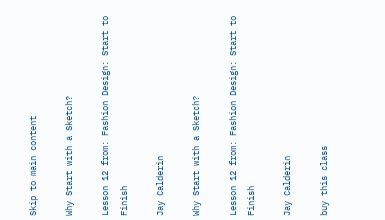Skip to main content

Why Start with a Sketch?

Lesson 12 from: Fashion Design: Start to Finish

Jay Calderin

Why Start with a Sketch?

Lesson 12 from: Fashion Design: Start to Finish

Jay Calderin

buy this class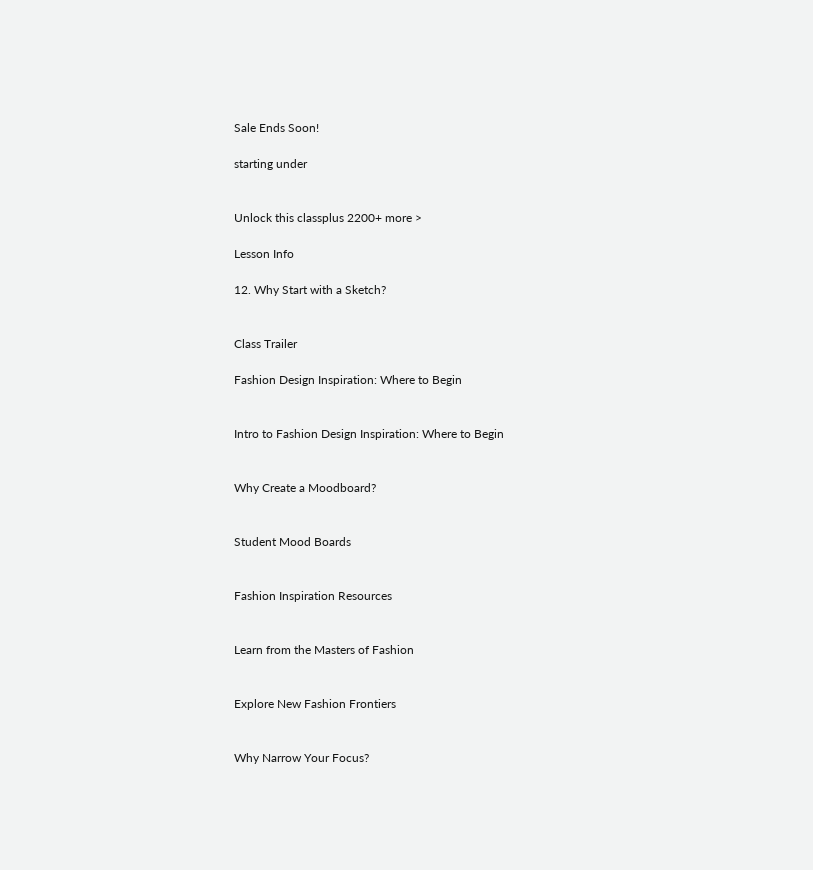Sale Ends Soon!

starting under


Unlock this classplus 2200+ more >

Lesson Info

12. Why Start with a Sketch?


Class Trailer

Fashion Design Inspiration: Where to Begin


Intro to Fashion Design Inspiration: Where to Begin


Why Create a Moodboard?


Student Mood Boards


Fashion Inspiration Resources


Learn from the Masters of Fashion


Explore New Fashion Frontiers


Why Narrow Your Focus?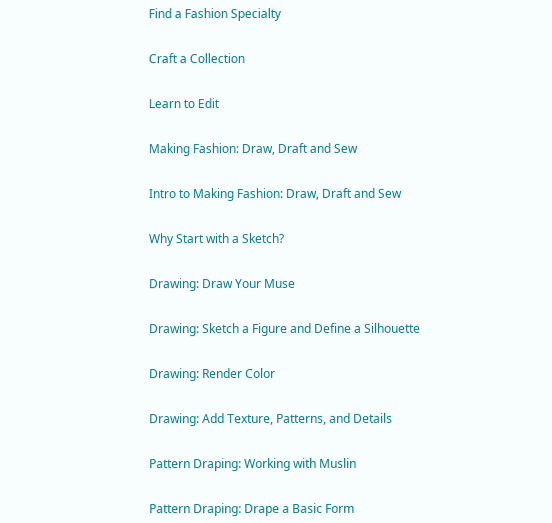Find a Fashion Specialty


Craft a Collection


Learn to Edit


Making Fashion: Draw, Draft and Sew


Intro to Making Fashion: Draw, Draft and Sew


Why Start with a Sketch?


Drawing: Draw Your Muse


Drawing: Sketch a Figure and Define a Silhouette


Drawing: Render Color


Drawing: Add Texture, Patterns, and Details


Pattern Draping: Working with Muslin


Pattern Draping: Drape a Basic Form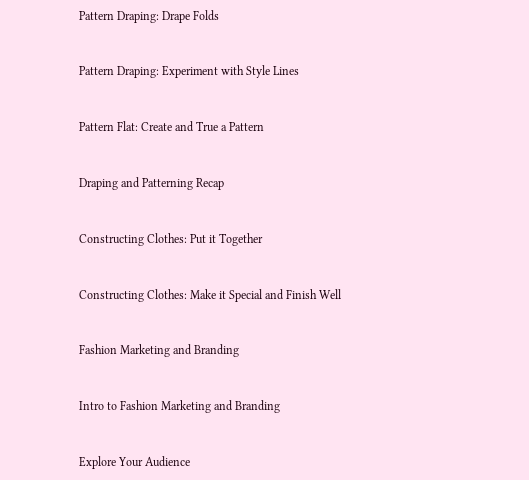Pattern Draping: Drape Folds


Pattern Draping: Experiment with Style Lines


Pattern Flat: Create and True a Pattern


Draping and Patterning Recap


Constructing Clothes: Put it Together


Constructing Clothes: Make it Special and Finish Well


Fashion Marketing and Branding


Intro to Fashion Marketing and Branding


Explore Your Audience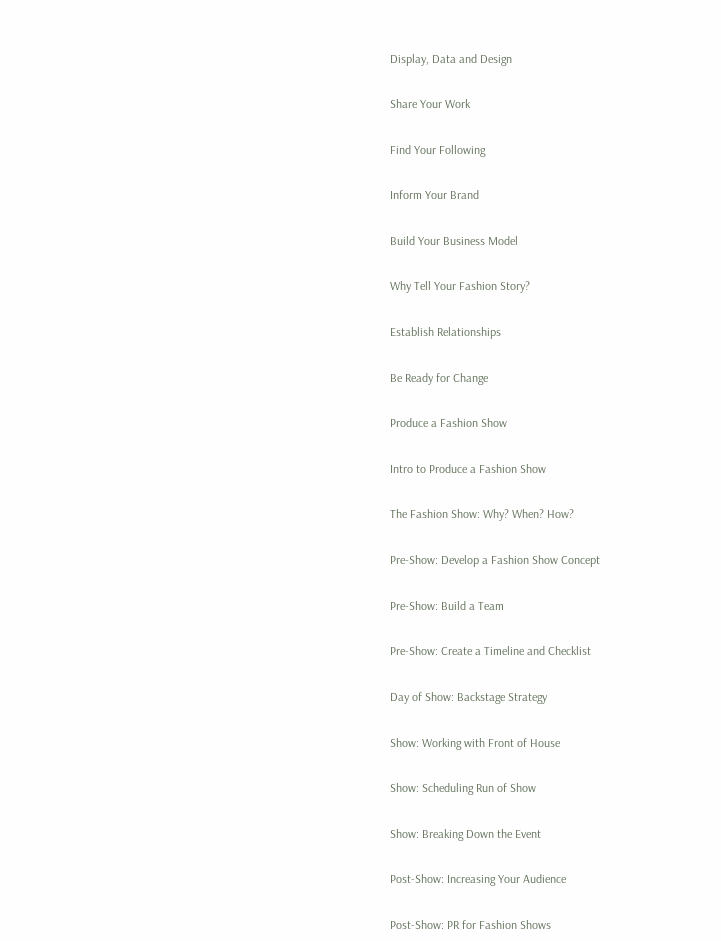Display, Data and Design


Share Your Work


Find Your Following


Inform Your Brand


Build Your Business Model


Why Tell Your Fashion Story?


Establish Relationships


Be Ready for Change


Produce a Fashion Show


Intro to Produce a Fashion Show


The Fashion Show: Why? When? How?


Pre-Show: Develop a Fashion Show Concept


Pre-Show: Build a Team


Pre-Show: Create a Timeline and Checklist


Day of Show: Backstage Strategy


Show: Working with Front of House


Show: Scheduling Run of Show


Show: Breaking Down the Event


Post-Show: Increasing Your Audience


Post-Show: PR for Fashion Shows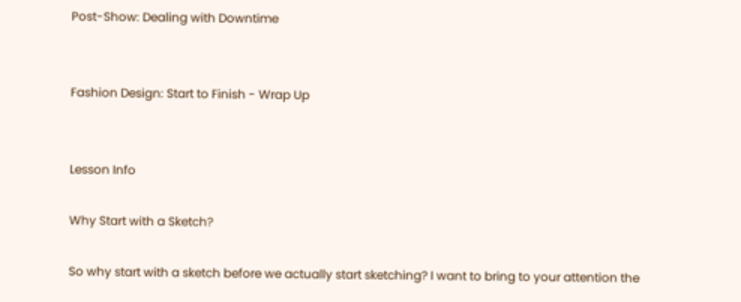Post-Show: Dealing with Downtime


Fashion Design: Start to Finish - Wrap Up


Lesson Info

Why Start with a Sketch?

So why start with a sketch before we actually start sketching? I want to bring to your attention the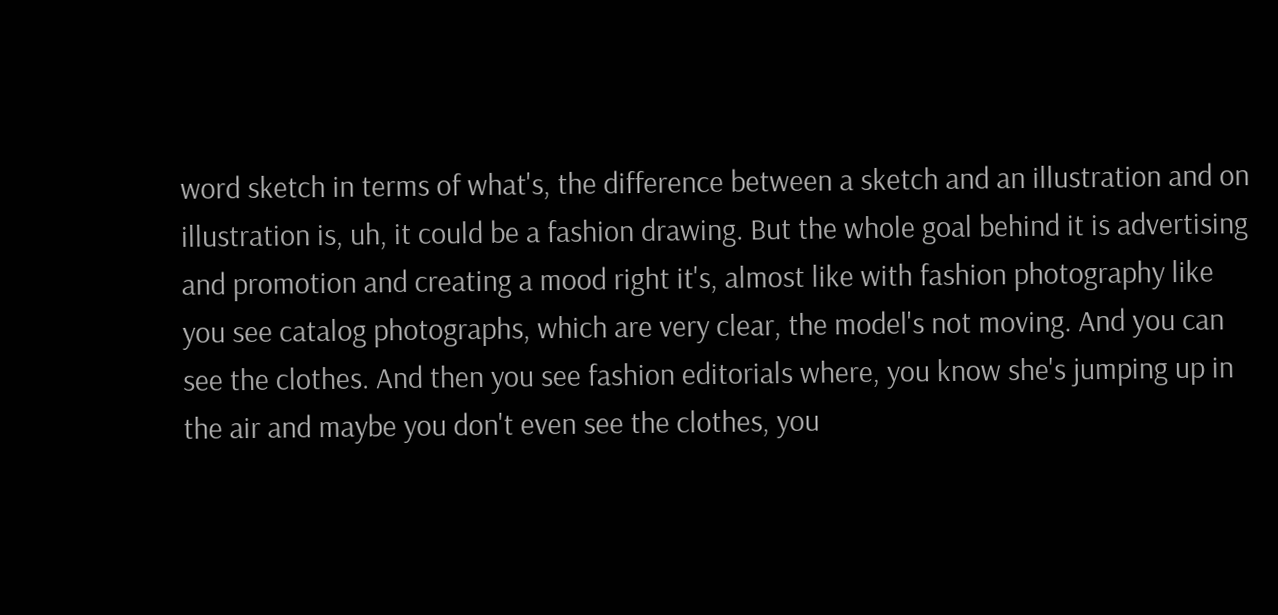word sketch in terms of what's, the difference between a sketch and an illustration and on illustration is, uh, it could be a fashion drawing. But the whole goal behind it is advertising and promotion and creating a mood right it's, almost like with fashion photography like you see catalog photographs, which are very clear, the model's not moving. And you can see the clothes. And then you see fashion editorials where, you know she's jumping up in the air and maybe you don't even see the clothes, you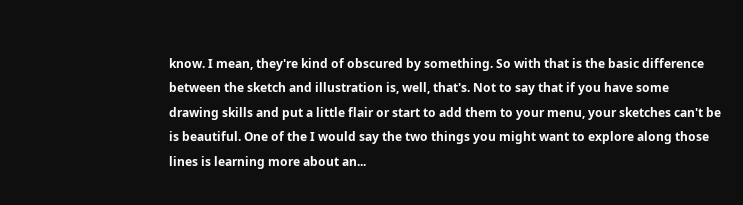know. I mean, they're kind of obscured by something. So with that is the basic difference between the sketch and illustration is, well, that's. Not to say that if you have some drawing skills and put a little flair or start to add them to your menu, your sketches can't be is beautiful. One of the I would say the two things you might want to explore along those lines is learning more about an...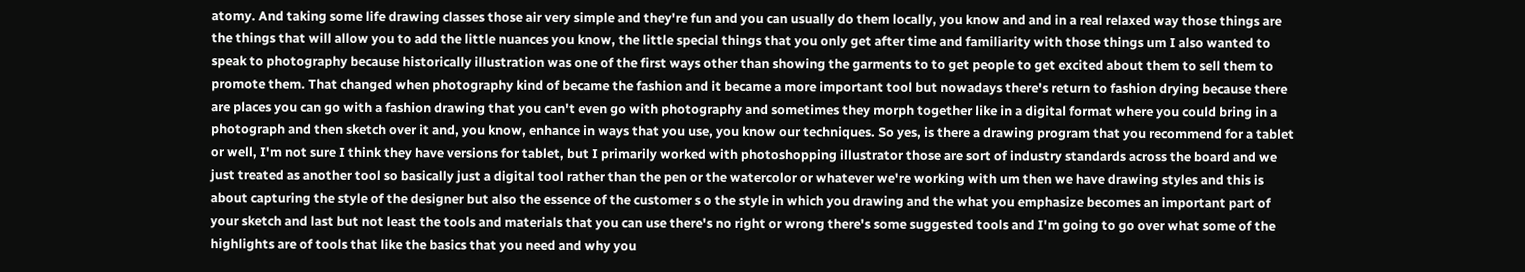atomy. And taking some life drawing classes those air very simple and they're fun and you can usually do them locally, you know and and in a real relaxed way those things are the things that will allow you to add the little nuances you know, the little special things that you only get after time and familiarity with those things um I also wanted to speak to photography because historically illustration was one of the first ways other than showing the garments to to get people to get excited about them to sell them to promote them. That changed when photography kind of became the fashion and it became a more important tool but nowadays there's return to fashion drying because there are places you can go with a fashion drawing that you can't even go with photography and sometimes they morph together like in a digital format where you could bring in a photograph and then sketch over it and, you know, enhance in ways that you use, you know our techniques. So yes, is there a drawing program that you recommend for a tablet or well, I'm not sure I think they have versions for tablet, but I primarily worked with photoshopping illustrator those are sort of industry standards across the board and we just treated as another tool so basically just a digital tool rather than the pen or the watercolor or whatever we're working with um then we have drawing styles and this is about capturing the style of the designer but also the essence of the customer s o the style in which you drawing and the what you emphasize becomes an important part of your sketch and last but not least the tools and materials that you can use there's no right or wrong there's some suggested tools and I'm going to go over what some of the highlights are of tools that like the basics that you need and why you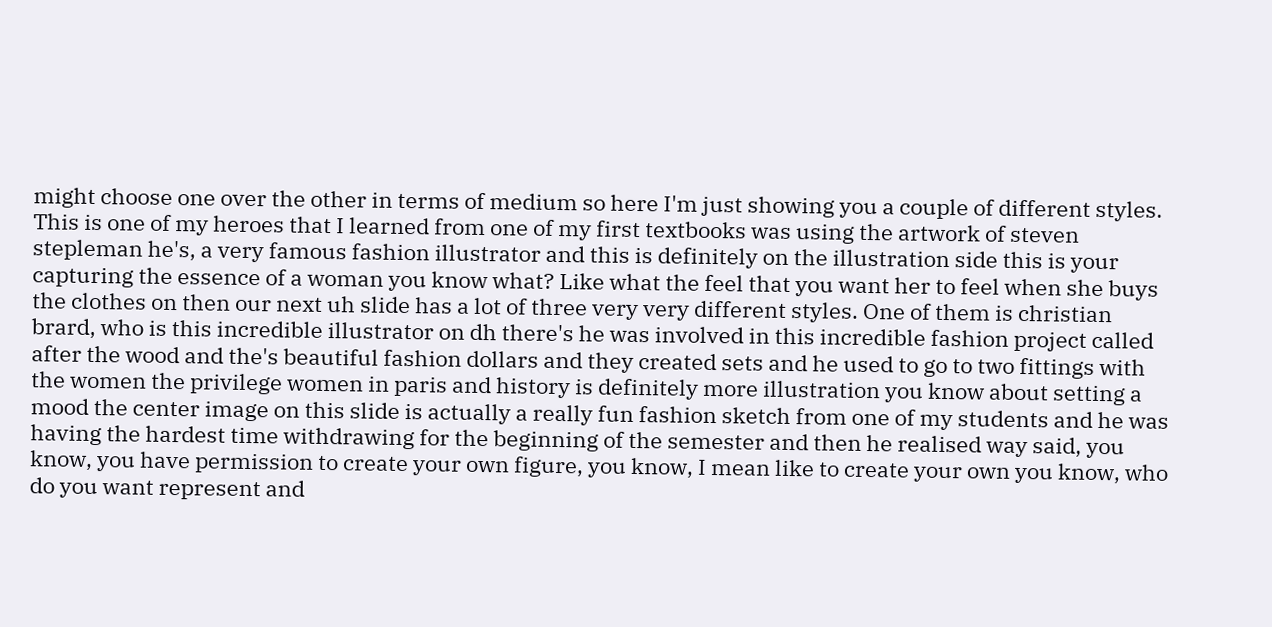might choose one over the other in terms of medium so here I'm just showing you a couple of different styles. This is one of my heroes that I learned from one of my first textbooks was using the artwork of steven stepleman he's, a very famous fashion illustrator and this is definitely on the illustration side this is your capturing the essence of a woman you know what? Like what the feel that you want her to feel when she buys the clothes on then our next uh slide has a lot of three very very different styles. One of them is christian brard, who is this incredible illustrator on dh there's he was involved in this incredible fashion project called after the wood and the's beautiful fashion dollars and they created sets and he used to go to two fittings with the women the privilege women in paris and history is definitely more illustration you know about setting a mood the center image on this slide is actually a really fun fashion sketch from one of my students and he was having the hardest time withdrawing for the beginning of the semester and then he realised way said, you know, you have permission to create your own figure, you know, I mean like to create your own you know, who do you want represent and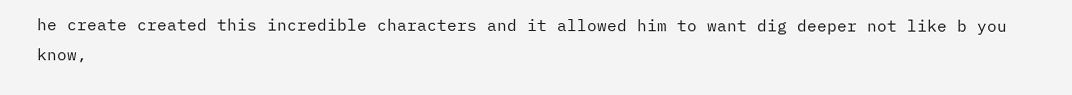he create created this incredible characters and it allowed him to want dig deeper not like b you know,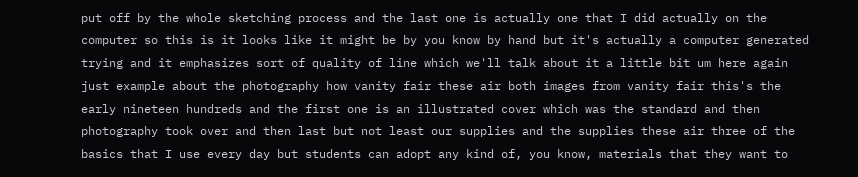put off by the whole sketching process and the last one is actually one that I did actually on the computer so this is it looks like it might be by you know by hand but it's actually a computer generated trying and it emphasizes sort of quality of line which we'll talk about it a little bit um here again just example about the photography how vanity fair these air both images from vanity fair this's the early nineteen hundreds and the first one is an illustrated cover which was the standard and then photography took over and then last but not least our supplies and the supplies these air three of the basics that I use every day but students can adopt any kind of, you know, materials that they want to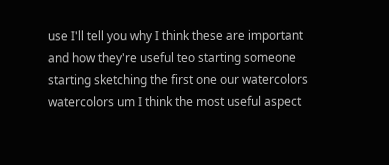use I'll tell you why I think these are important and how they're useful teo starting someone starting sketching the first one our watercolors watercolors um I think the most useful aspect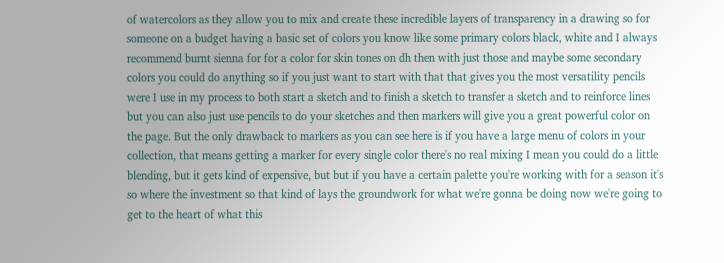of watercolors as they allow you to mix and create these incredible layers of transparency in a drawing so for someone on a budget having a basic set of colors you know like some primary colors black, white and I always recommend burnt sienna for for a color for skin tones on dh then with just those and maybe some secondary colors you could do anything so if you just want to start with that that gives you the most versatility pencils were I use in my process to both start a sketch and to finish a sketch to transfer a sketch and to reinforce lines but you can also just use pencils to do your sketches and then markers will give you a great powerful color on the page. But the only drawback to markers as you can see here is if you have a large menu of colors in your collection, that means getting a marker for every single color there's no real mixing I mean you could do a little blending, but it gets kind of expensive, but but if you have a certain palette you're working with for a season it's so where the investment so that kind of lays the groundwork for what we're gonna be doing now we're going to get to the heart of what this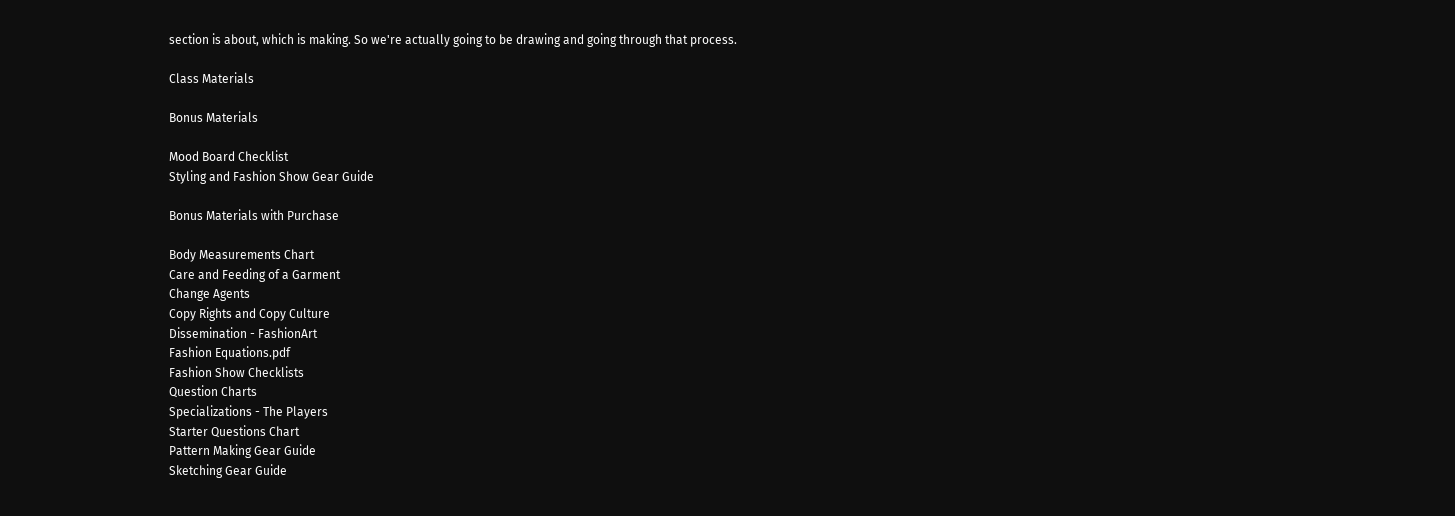section is about, which is making. So we're actually going to be drawing and going through that process.

Class Materials

Bonus Materials

Mood Board Checklist
Styling and Fashion Show Gear Guide

Bonus Materials with Purchase

Body Measurements Chart
Care and Feeding of a Garment
Change Agents
Copy Rights and Copy Culture
Dissemination - FashionArt
Fashion Equations.pdf
Fashion Show Checklists
Question Charts
Specializations - The Players
Starter Questions Chart
Pattern Making Gear Guide
Sketching Gear Guide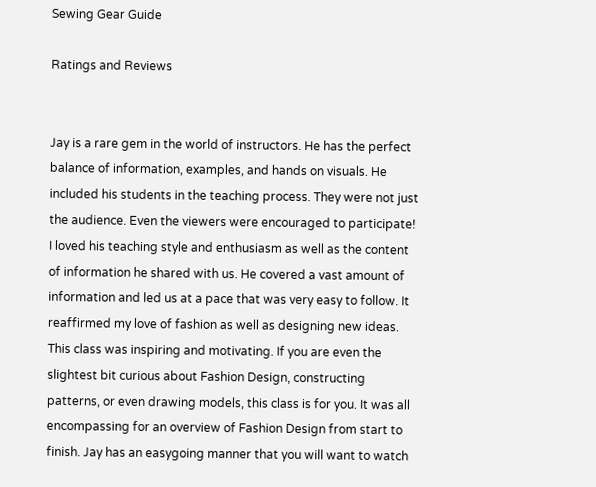Sewing Gear Guide

Ratings and Reviews


Jay is a rare gem in the world of instructors. He has the perfect balance of information, examples, and hands on visuals. He included his students in the teaching process. They were not just the audience. Even the viewers were encouraged to participate! I loved his teaching style and enthusiasm as well as the content of information he shared with us. He covered a vast amount of information and led us at a pace that was very easy to follow. It reaffirmed my love of fashion as well as designing new ideas. This class was inspiring and motivating. If you are even the slightest bit curious about Fashion Design, constructing patterns, or even drawing models, this class is for you. It was all encompassing for an overview of Fashion Design from start to finish. Jay has an easygoing manner that you will want to watch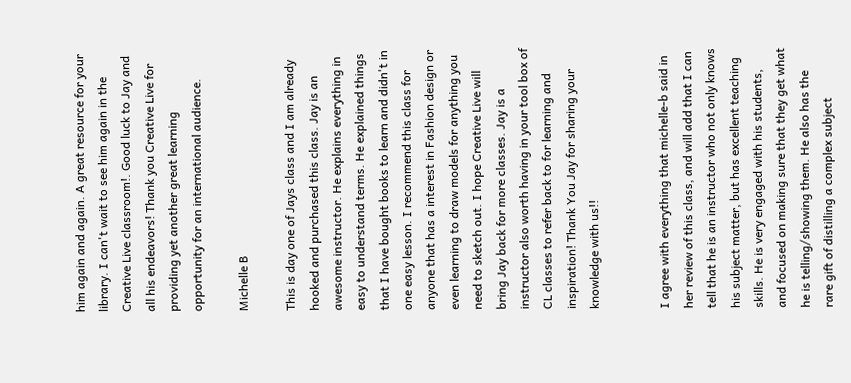him again and again. A great resource for your library. I can't wait to see him again in the Creative Live classroom!. Good luck to Jay and all his endeavors! Thank you Creative Live for providing yet another great learning opportunity for an international audience.

Michelle B

This is day one of Jays class and I am already hooked and purchased this class. Jay is an awesome instructor. He explains everything in easy to understand terms. He explained things that I have bought books to learn and didn't in one easy lesson. I recommend this class for anyone that has a interest in Fashion design or even learning to draw models for anything you need to sketch out. I hope Creative Live will bring Jay back for more classes. Jay is a instructor also worth having in your tool box of CL classes to refer back to for learning and inspiration! Thank You Jay for sharing your knowledge with us!!


I agree with everything that michelle-b said in her review of this class, and will add that I can tell that he is an instructor who not only knows his subject matter, but has excellent teaching skills. He is very engaged with his students, and focused on making sure that they get what he is telling/showing them. He also has the rare gift of distilling a complex subject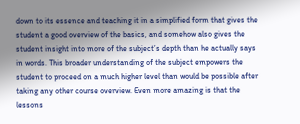down to its essence and teaching it in a simplified form that gives the student a good overview of the basics, and somehow also gives the student insight into more of the subject’s depth than he actually says in words. This broader understanding of the subject empowers the student to proceed on a much higher level than would be possible after taking any other course overview. Even more amazing is that the lessons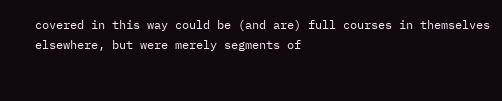covered in this way could be (and are) full courses in themselves elsewhere, but were merely segments of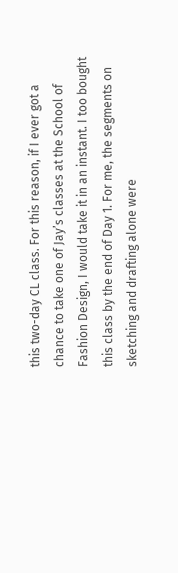this two-day CL class. For this reason, if I ever got a chance to take one of Jay’s classes at the School of Fashion Design, I would take it in an instant. I too bought this class by the end of Day 1. For me, the segments on sketching and drafting alone were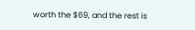worth the $69, and the rest is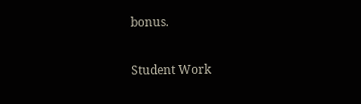bonus.

Student Work